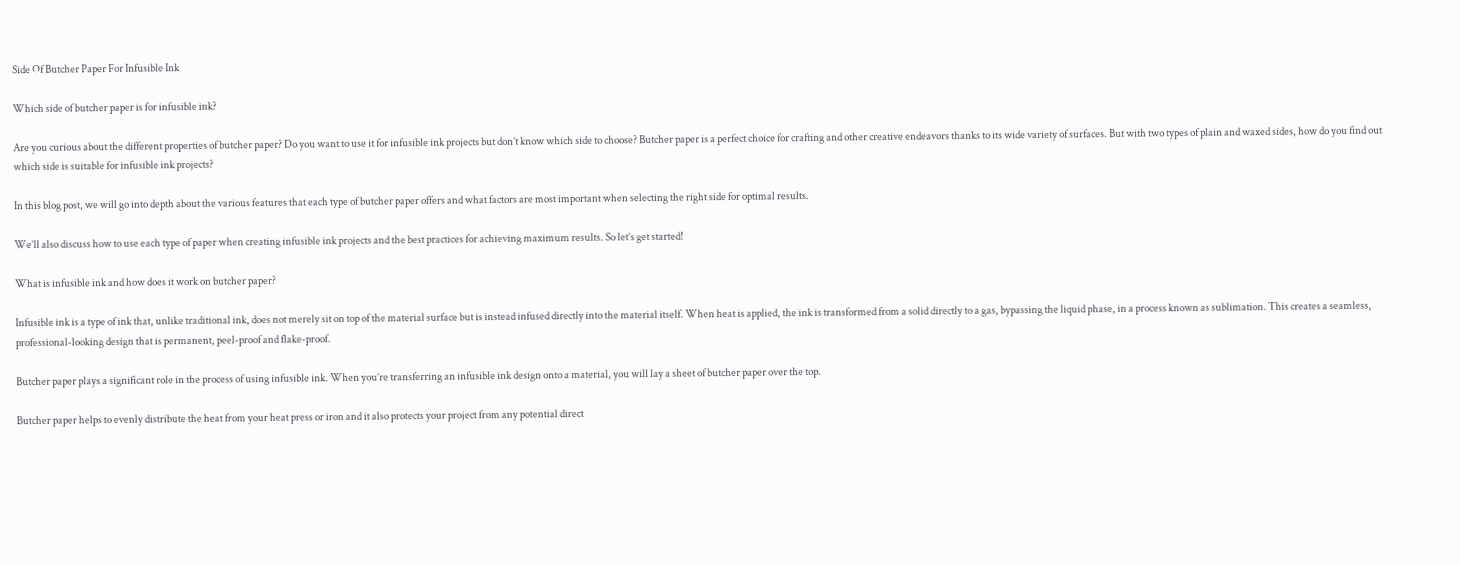Side Of Butcher Paper For Infusible Ink

Which side of butcher paper is for infusible ink?

Are you curious about the different properties of butcher paper? Do you want to use it for infusible ink projects but don’t know which side to choose? Butcher paper is a perfect choice for crafting and other creative endeavors thanks to its wide variety of surfaces. But with two types of plain and waxed sides, how do you find out which side is suitable for infusible ink projects?

In this blog post, we will go into depth about the various features that each type of butcher paper offers and what factors are most important when selecting the right side for optimal results.

We’ll also discuss how to use each type of paper when creating infusible ink projects and the best practices for achieving maximum results. So let’s get started!

What is infusible ink and how does it work on butcher paper?

Infusible ink is a type of ink that, unlike traditional ink, does not merely sit on top of the material surface but is instead infused directly into the material itself. When heat is applied, the ink is transformed from a solid directly to a gas, bypassing the liquid phase, in a process known as sublimation. This creates a seamless, professional-looking design that is permanent, peel-proof and flake-proof.

Butcher paper plays a significant role in the process of using infusible ink. When you’re transferring an infusible ink design onto a material, you will lay a sheet of butcher paper over the top.

Butcher paper helps to evenly distribute the heat from your heat press or iron and it also protects your project from any potential direct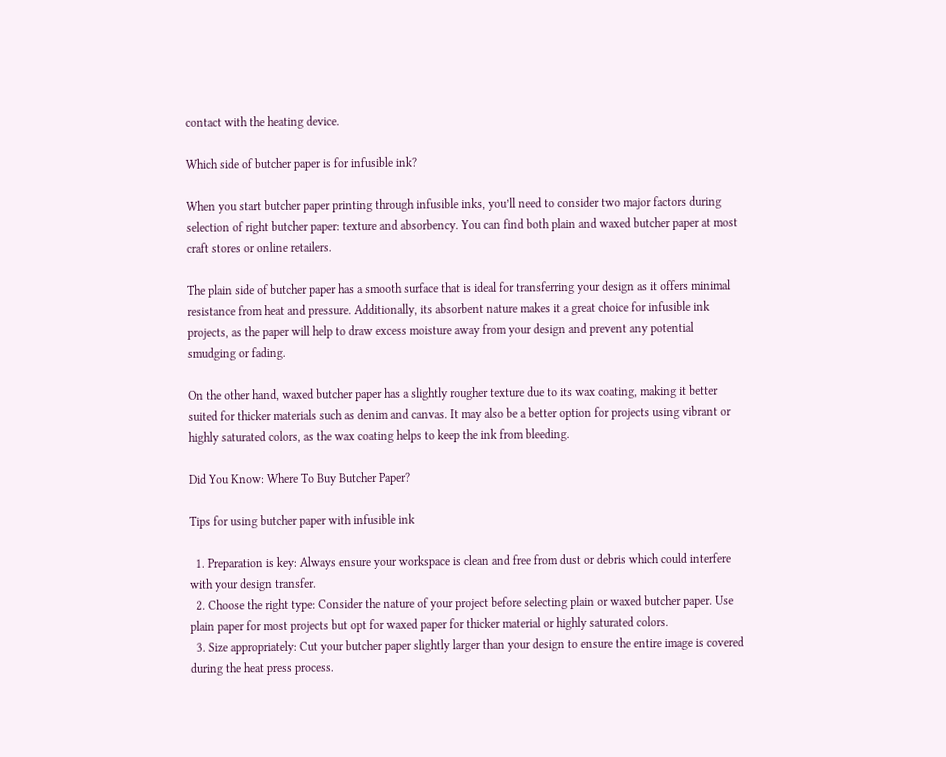contact with the heating device.

Which side of butcher paper is for infusible ink?

When you start butcher paper printing through infusible inks, you’ll need to consider two major factors during selection of right butcher paper: texture and absorbency. You can find both plain and waxed butcher paper at most craft stores or online retailers.

The plain side of butcher paper has a smooth surface that is ideal for transferring your design as it offers minimal resistance from heat and pressure. Additionally, its absorbent nature makes it a great choice for infusible ink projects, as the paper will help to draw excess moisture away from your design and prevent any potential smudging or fading.

On the other hand, waxed butcher paper has a slightly rougher texture due to its wax coating, making it better suited for thicker materials such as denim and canvas. It may also be a better option for projects using vibrant or highly saturated colors, as the wax coating helps to keep the ink from bleeding.

Did You Know: Where To Buy Butcher Paper?

Tips for using butcher paper with infusible ink

  1. Preparation is key: Always ensure your workspace is clean and free from dust or debris which could interfere with your design transfer.
  2. Choose the right type: Consider the nature of your project before selecting plain or waxed butcher paper. Use plain paper for most projects but opt for waxed paper for thicker material or highly saturated colors.
  3. Size appropriately: Cut your butcher paper slightly larger than your design to ensure the entire image is covered during the heat press process.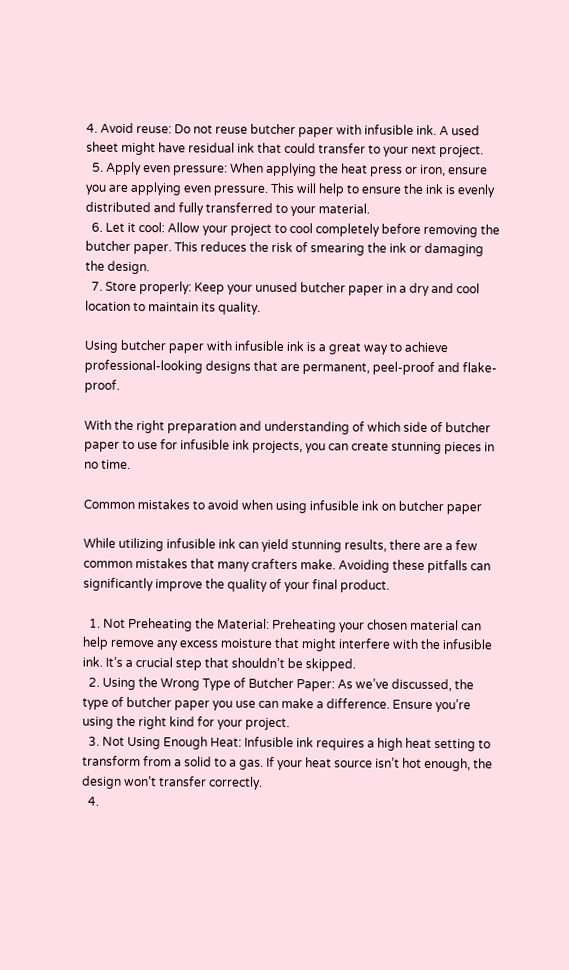4. Avoid reuse: Do not reuse butcher paper with infusible ink. A used sheet might have residual ink that could transfer to your next project.
  5. Apply even pressure: When applying the heat press or iron, ensure you are applying even pressure. This will help to ensure the ink is evenly distributed and fully transferred to your material.
  6. Let it cool: Allow your project to cool completely before removing the butcher paper. This reduces the risk of smearing the ink or damaging the design.
  7. Store properly: Keep your unused butcher paper in a dry and cool location to maintain its quality.

Using butcher paper with infusible ink is a great way to achieve professional-looking designs that are permanent, peel-proof and flake-proof.

With the right preparation and understanding of which side of butcher paper to use for infusible ink projects, you can create stunning pieces in no time.

Common mistakes to avoid when using infusible ink on butcher paper

While utilizing infusible ink can yield stunning results, there are a few common mistakes that many crafters make. Avoiding these pitfalls can significantly improve the quality of your final product.

  1. Not Preheating the Material: Preheating your chosen material can help remove any excess moisture that might interfere with the infusible ink. It’s a crucial step that shouldn’t be skipped.
  2. Using the Wrong Type of Butcher Paper: As we’ve discussed, the type of butcher paper you use can make a difference. Ensure you’re using the right kind for your project.
  3. Not Using Enough Heat: Infusible ink requires a high heat setting to transform from a solid to a gas. If your heat source isn’t hot enough, the design won’t transfer correctly.
  4.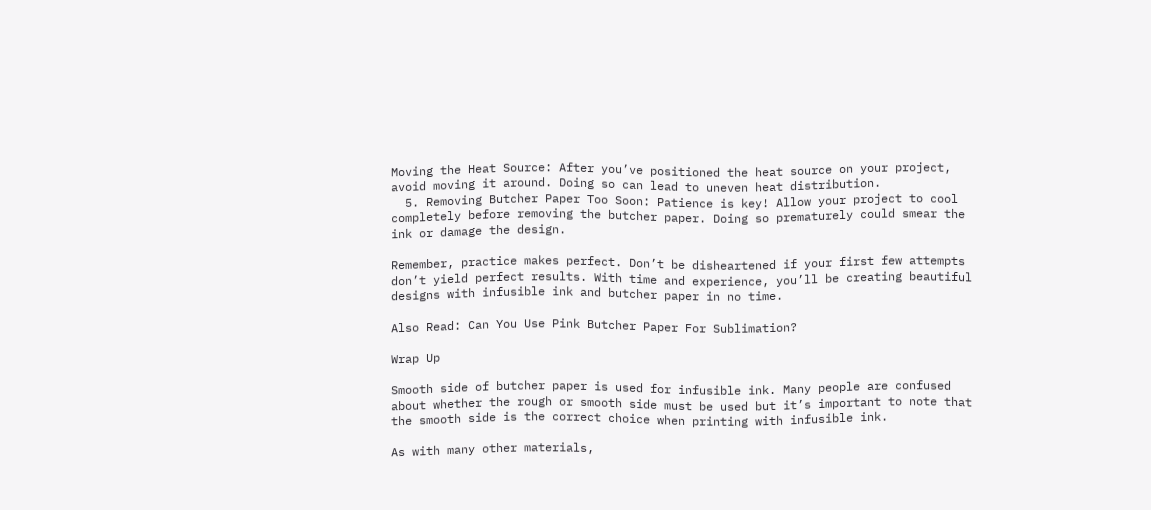Moving the Heat Source: After you’ve positioned the heat source on your project, avoid moving it around. Doing so can lead to uneven heat distribution.
  5. Removing Butcher Paper Too Soon: Patience is key! Allow your project to cool completely before removing the butcher paper. Doing so prematurely could smear the ink or damage the design.

Remember, practice makes perfect. Don’t be disheartened if your first few attempts don’t yield perfect results. With time and experience, you’ll be creating beautiful designs with infusible ink and butcher paper in no time.

Also Read: Can You Use Pink Butcher Paper For Sublimation?

Wrap Up

Smooth side of butcher paper is used for infusible ink. Many people are confused about whether the rough or smooth side must be used but it’s important to note that the smooth side is the correct choice when printing with infusible ink.

As with many other materials,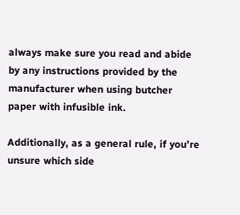always make sure you read and abide by any instructions provided by the manufacturer when using butcher paper with infusible ink.

Additionally, as a general rule, if you’re unsure which side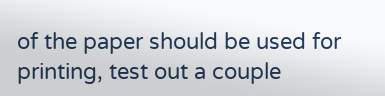of the paper should be used for printing, test out a couple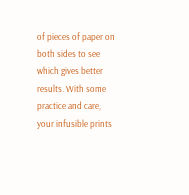of pieces of paper on both sides to see which gives better results. With some practice and care, your infusible prints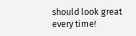should look great every time!